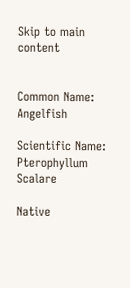Skip to main content


Common Name: Angelfish

Scientific Name: Pterophyllum Scalare

Native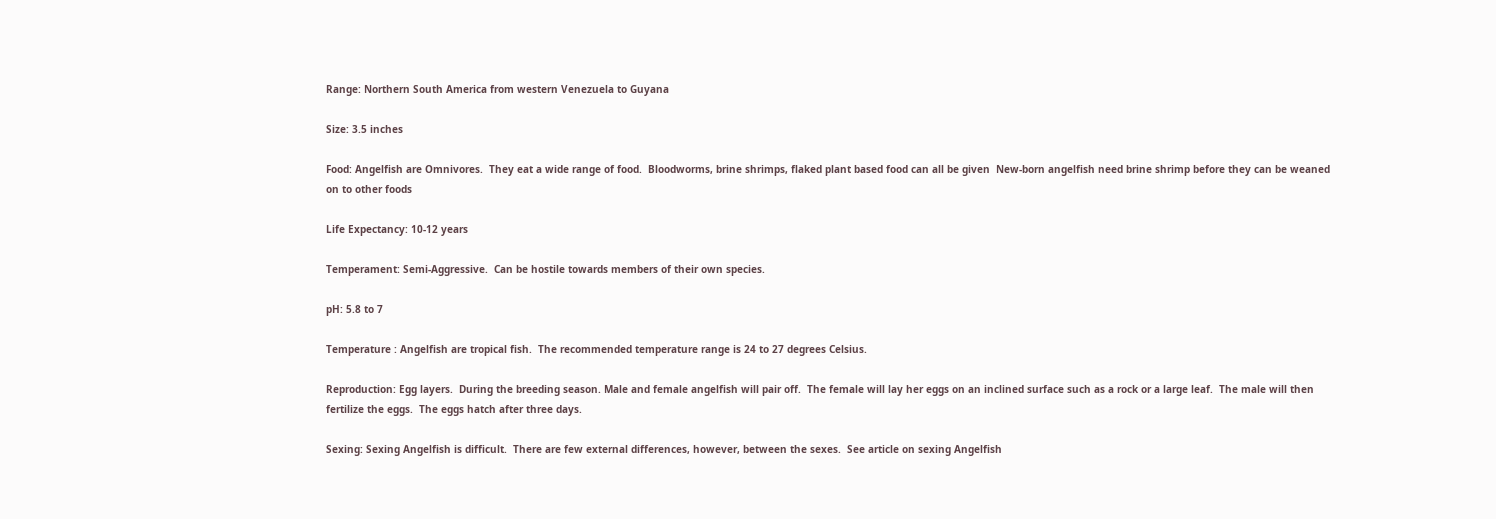Range: Northern South America from western Venezuela to Guyana

Size: 3.5 inches

Food: Angelfish are Omnivores.  They eat a wide range of food.  Bloodworms, brine shrimps, flaked plant based food can all be given  New-born angelfish need brine shrimp before they can be weaned on to other foods

Life Expectancy: 10-12 years

Temperament: Semi-Aggressive.  Can be hostile towards members of their own species.

pH: 5.8 to 7

Temperature : Angelfish are tropical fish.  The recommended temperature range is 24 to 27 degrees Celsius.

Reproduction: Egg layers.  During the breeding season. Male and female angelfish will pair off.  The female will lay her eggs on an inclined surface such as a rock or a large leaf.  The male will then fertilize the eggs.  The eggs hatch after three days.

Sexing: Sexing Angelfish is difficult.  There are few external differences, however, between the sexes.  See article on sexing Angelfish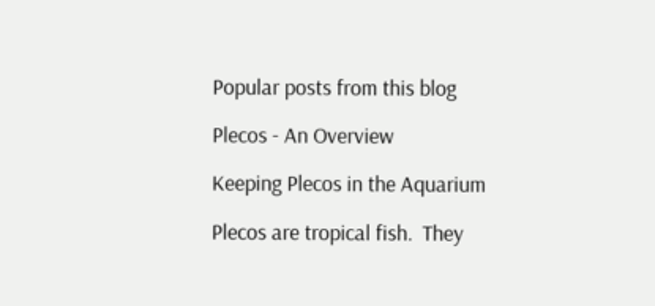Popular posts from this blog

Plecos - An Overview

Keeping Plecos in the Aquarium

Plecos are tropical fish.  They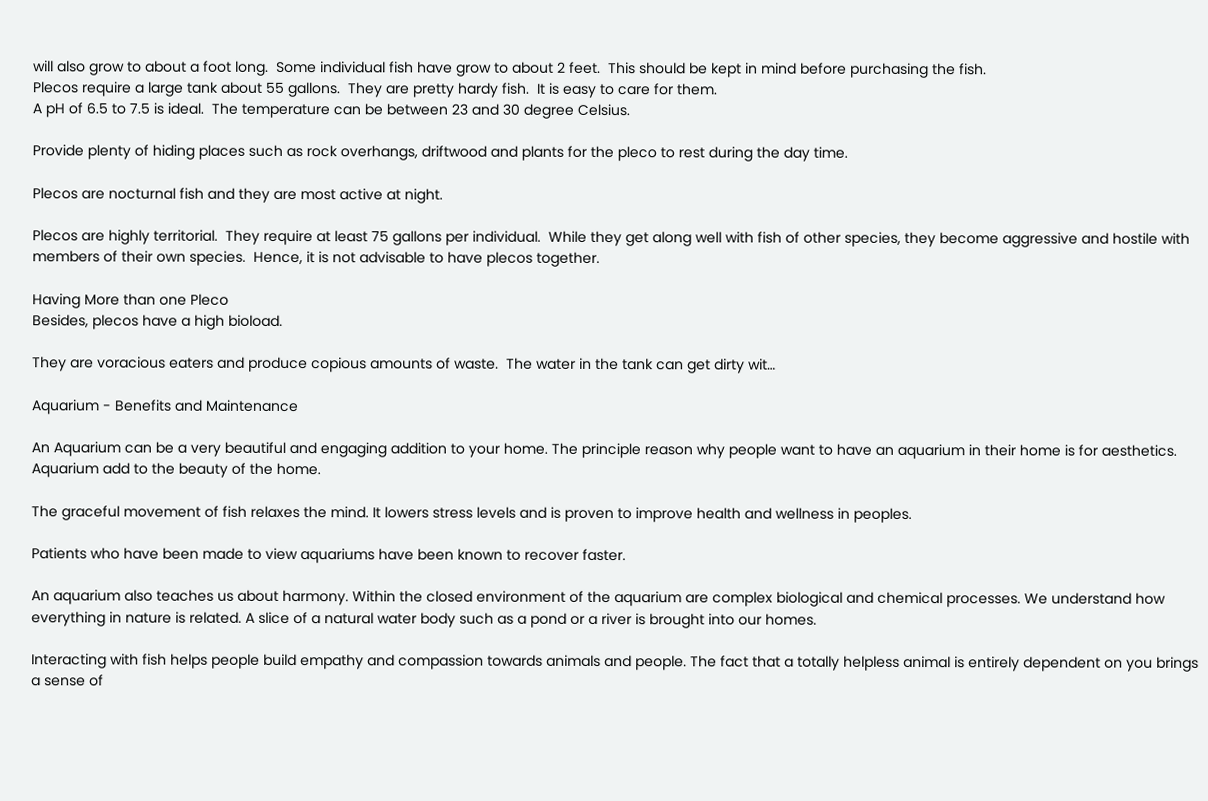will also grow to about a foot long.  Some individual fish have grow to about 2 feet.  This should be kept in mind before purchasing the fish.
Plecos require a large tank about 55 gallons.  They are pretty hardy fish.  It is easy to care for them.
A pH of 6.5 to 7.5 is ideal.  The temperature can be between 23 and 30 degree Celsius.

Provide plenty of hiding places such as rock overhangs, driftwood and plants for the pleco to rest during the day time.

Plecos are nocturnal fish and they are most active at night.

Plecos are highly territorial.  They require at least 75 gallons per individual.  While they get along well with fish of other species, they become aggressive and hostile with members of their own species.  Hence, it is not advisable to have plecos together.

Having More than one Pleco
Besides, plecos have a high bioload.

They are voracious eaters and produce copious amounts of waste.  The water in the tank can get dirty wit…

Aquarium - Benefits and Maintenance

An Aquarium can be a very beautiful and engaging addition to your home. The principle reason why people want to have an aquarium in their home is for aesthetics. Aquarium add to the beauty of the home.

The graceful movement of fish relaxes the mind. It lowers stress levels and is proven to improve health and wellness in peoples.

Patients who have been made to view aquariums have been known to recover faster.

An aquarium also teaches us about harmony. Within the closed environment of the aquarium are complex biological and chemical processes. We understand how everything in nature is related. A slice of a natural water body such as a pond or a river is brought into our homes.

Interacting with fish helps people build empathy and compassion towards animals and people. The fact that a totally helpless animal is entirely dependent on you brings a sense of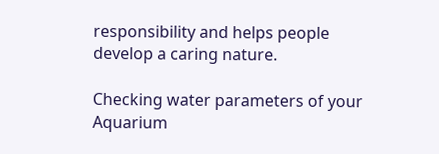responsibility and helps people develop a caring nature.

Checking water parameters of your Aquarium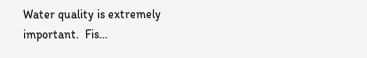Water quality is extremely important.  Fis…